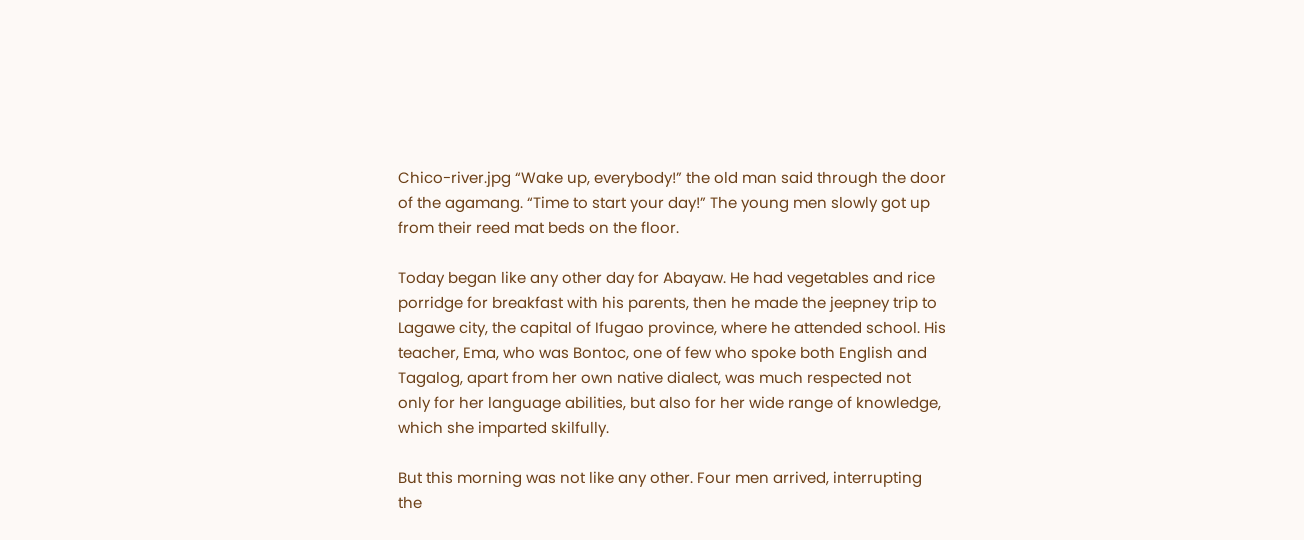Chico-river.jpg “Wake up, everybody!” the old man said through the door of the agamang. “Time to start your day!” The young men slowly got up from their reed mat beds on the floor.

Today began like any other day for Abayaw. He had vegetables and rice porridge for breakfast with his parents, then he made the jeepney trip to Lagawe city, the capital of Ifugao province, where he attended school. His teacher, Ema, who was Bontoc, one of few who spoke both English and Tagalog, apart from her own native dialect, was much respected not only for her language abilities, but also for her wide range of knowledge, which she imparted skilfully.

But this morning was not like any other. Four men arrived, interrupting the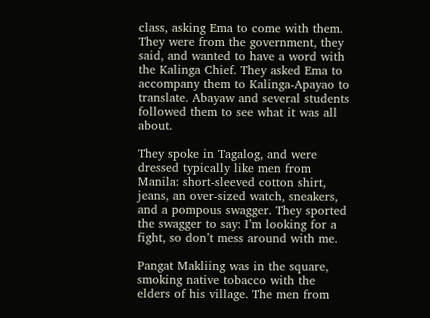class, asking Ema to come with them. They were from the government, they said, and wanted to have a word with the Kalinga Chief. They asked Ema to accompany them to Kalinga-Apayao to translate. Abayaw and several students followed them to see what it was all about.

They spoke in Tagalog, and were dressed typically like men from Manila: short-sleeved cotton shirt, jeans, an over-sized watch, sneakers, and a pompous swagger. They sported the swagger to say: I’m looking for a fight, so don’t mess around with me.

Pangat Makliing was in the square, smoking native tobacco with the elders of his village. The men from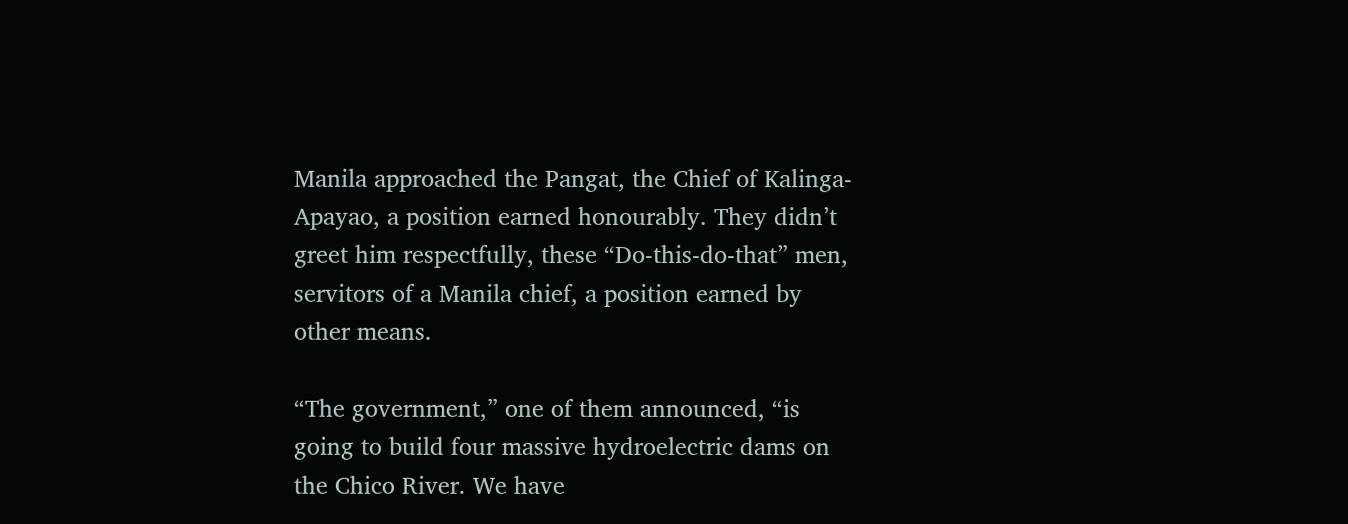Manila approached the Pangat, the Chief of Kalinga-Apayao, a position earned honourably. They didn’t greet him respectfully, these “Do-this-do-that” men, servitors of a Manila chief, a position earned by other means.

“The government,” one of them announced, “is going to build four massive hydroelectric dams on the Chico River. We have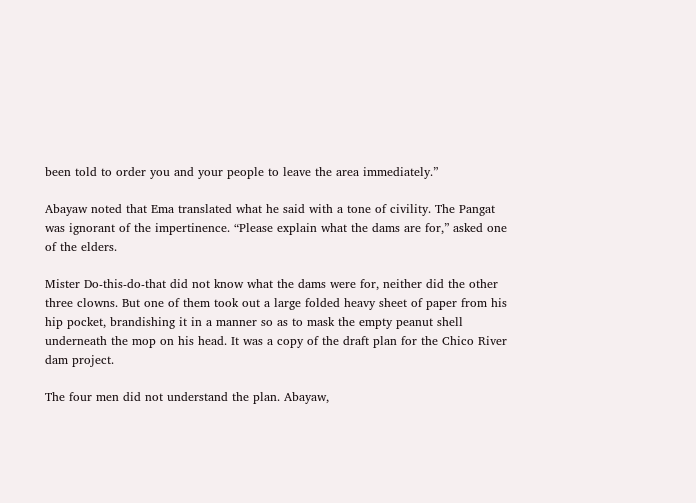been told to order you and your people to leave the area immediately.”

Abayaw noted that Ema translated what he said with a tone of civility. The Pangat was ignorant of the impertinence. “Please explain what the dams are for,” asked one of the elders.

Mister Do-this-do-that did not know what the dams were for, neither did the other three clowns. But one of them took out a large folded heavy sheet of paper from his hip pocket, brandishing it in a manner so as to mask the empty peanut shell underneath the mop on his head. It was a copy of the draft plan for the Chico River dam project.

The four men did not understand the plan. Abayaw,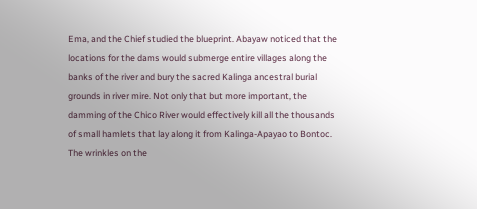Ema, and the Chief studied the blueprint. Abayaw noticed that the locations for the dams would submerge entire villages along the banks of the river and bury the sacred Kalinga ancestral burial grounds in river mire. Not only that but more important, the damming of the Chico River would effectively kill all the thousands of small hamlets that lay along it from Kalinga-Apayao to Bontoc. The wrinkles on the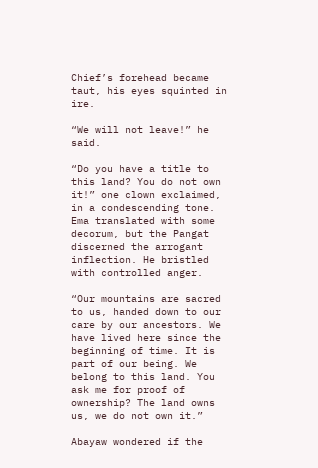Chief’s forehead became taut, his eyes squinted in ire.

“We will not leave!” he said.

“Do you have a title to this land? You do not own it!” one clown exclaimed, in a condescending tone. Ema translated with some decorum, but the Pangat discerned the arrogant inflection. He bristled with controlled anger.

“Our mountains are sacred to us, handed down to our care by our ancestors. We have lived here since the beginning of time. It is part of our being. We belong to this land. You ask me for proof of ownership? The land owns us, we do not own it.”

Abayaw wondered if the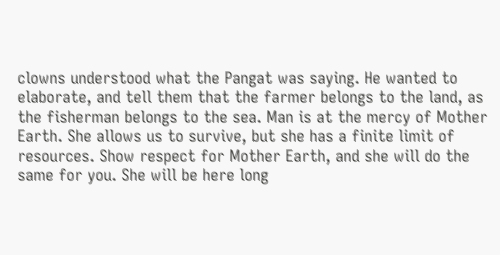clowns understood what the Pangat was saying. He wanted to elaborate, and tell them that the farmer belongs to the land, as the fisherman belongs to the sea. Man is at the mercy of Mother Earth. She allows us to survive, but she has a finite limit of resources. Show respect for Mother Earth, and she will do the same for you. She will be here long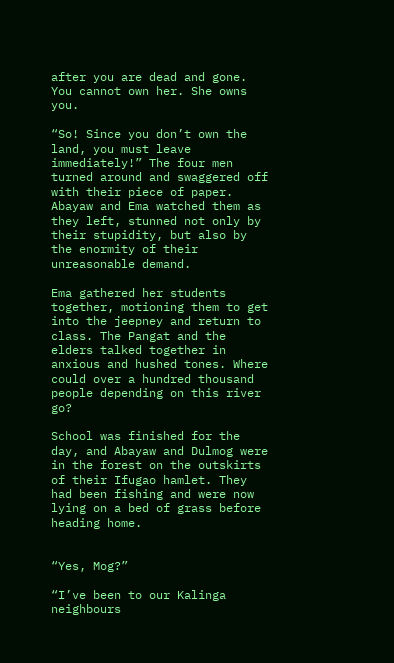after you are dead and gone. You cannot own her. She owns you.

“So! Since you don’t own the land, you must leave immediately!” The four men turned around and swaggered off with their piece of paper. Abayaw and Ema watched them as they left, stunned not only by their stupidity, but also by the enormity of their unreasonable demand.

Ema gathered her students together, motioning them to get into the jeepney and return to class. The Pangat and the elders talked together in anxious and hushed tones. Where could over a hundred thousand people depending on this river go?

School was finished for the day, and Abayaw and Dulmog were in the forest on the outskirts of their Ifugao hamlet. They had been fishing and were now lying on a bed of grass before heading home.


“Yes, Mog?”

“I’ve been to our Kalinga neighbours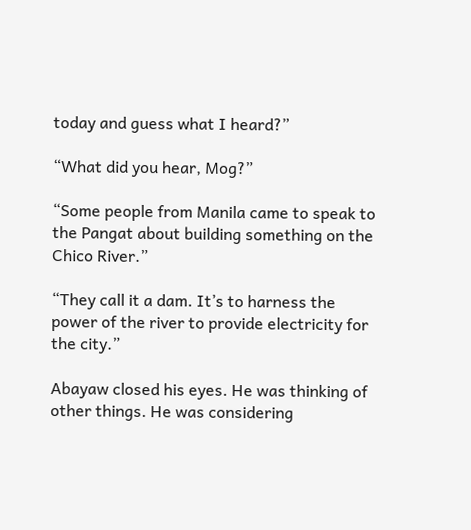today and guess what I heard?”

“What did you hear, Mog?”

“Some people from Manila came to speak to the Pangat about building something on the Chico River.”

“They call it a dam. It’s to harness the power of the river to provide electricity for the city.”

Abayaw closed his eyes. He was thinking of other things. He was considering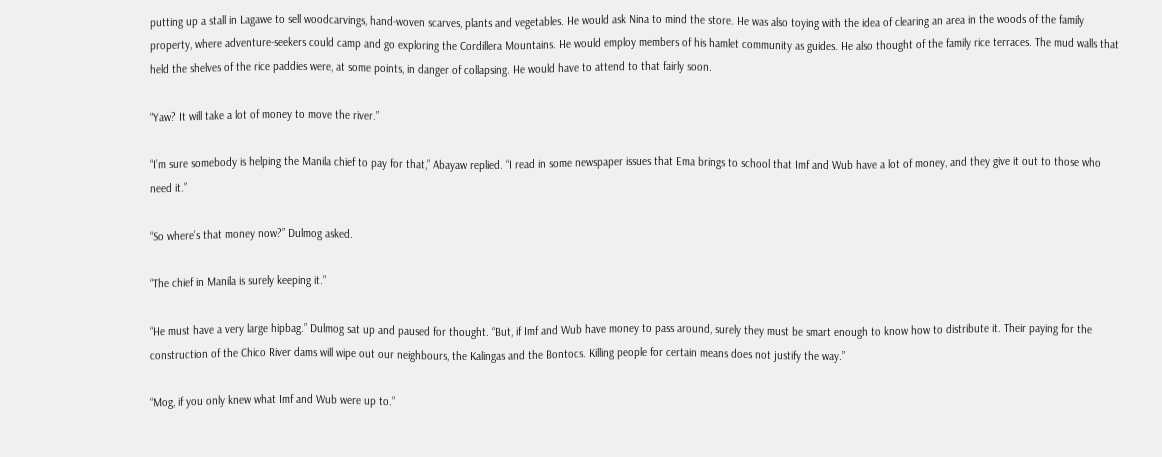putting up a stall in Lagawe to sell woodcarvings, hand-woven scarves, plants and vegetables. He would ask Nina to mind the store. He was also toying with the idea of clearing an area in the woods of the family property, where adventure-seekers could camp and go exploring the Cordillera Mountains. He would employ members of his hamlet community as guides. He also thought of the family rice terraces. The mud walls that held the shelves of the rice paddies were, at some points, in danger of collapsing. He would have to attend to that fairly soon.

“Yaw? It will take a lot of money to move the river.”

“I’m sure somebody is helping the Manila chief to pay for that,” Abayaw replied. “I read in some newspaper issues that Ema brings to school that Imf and Wub have a lot of money, and they give it out to those who need it.”

“So where’s that money now?” Dulmog asked.

“The chief in Manila is surely keeping it.”

“He must have a very large hipbag.” Dulmog sat up and paused for thought. “But, if Imf and Wub have money to pass around, surely they must be smart enough to know how to distribute it. Their paying for the construction of the Chico River dams will wipe out our neighbours, the Kalingas and the Bontocs. Killing people for certain means does not justify the way.”

“Mog, if you only knew what Imf and Wub were up to.”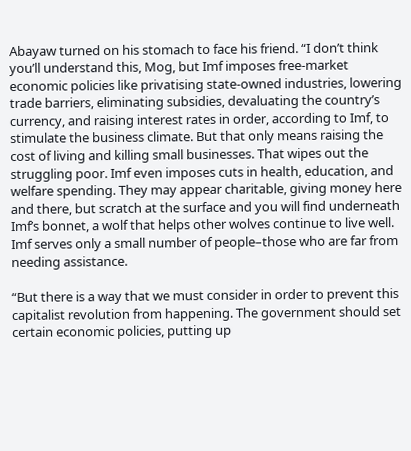Abayaw turned on his stomach to face his friend. “I don’t think you’ll understand this, Mog, but Imf imposes free-market economic policies like privatising state-owned industries, lowering trade barriers, eliminating subsidies, devaluating the country’s currency, and raising interest rates in order, according to Imf, to stimulate the business climate. But that only means raising the cost of living and killing small businesses. That wipes out the struggling poor. Imf even imposes cuts in health, education, and welfare spending. They may appear charitable, giving money here and there, but scratch at the surface and you will find underneath Imf’s bonnet, a wolf that helps other wolves continue to live well. Imf serves only a small number of people–those who are far from needing assistance.

“But there is a way that we must consider in order to prevent this capitalist revolution from happening. The government should set certain economic policies, putting up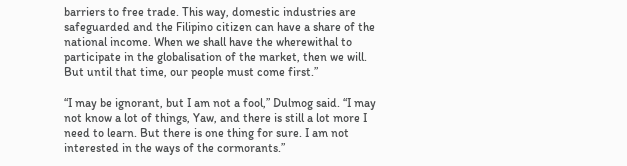barriers to free trade. This way, domestic industries are safeguarded and the Filipino citizen can have a share of the national income. When we shall have the wherewithal to participate in the globalisation of the market, then we will. But until that time, our people must come first.”

“I may be ignorant, but I am not a fool,” Dulmog said. “I may not know a lot of things, Yaw, and there is still a lot more I need to learn. But there is one thing for sure. I am not interested in the ways of the cormorants.”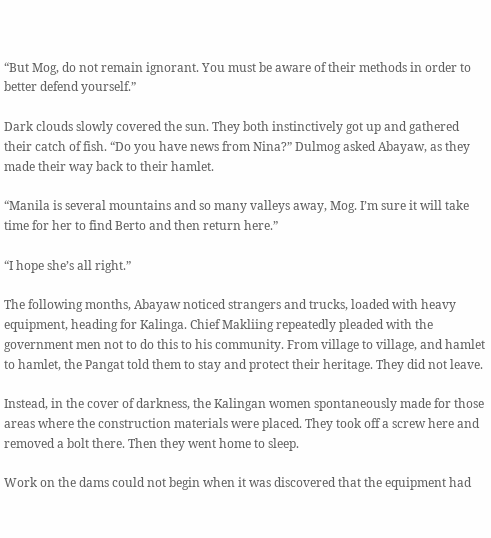“But Mog, do not remain ignorant. You must be aware of their methods in order to better defend yourself.”

Dark clouds slowly covered the sun. They both instinctively got up and gathered their catch of fish. “Do you have news from Nina?” Dulmog asked Abayaw, as they made their way back to their hamlet.

“Manila is several mountains and so many valleys away, Mog. I’m sure it will take time for her to find Berto and then return here.”

“I hope she’s all right.”

The following months, Abayaw noticed strangers and trucks, loaded with heavy equipment, heading for Kalinga. Chief Makliing repeatedly pleaded with the government men not to do this to his community. From village to village, and hamlet to hamlet, the Pangat told them to stay and protect their heritage. They did not leave.

Instead, in the cover of darkness, the Kalingan women spontaneously made for those areas where the construction materials were placed. They took off a screw here and removed a bolt there. Then they went home to sleep.

Work on the dams could not begin when it was discovered that the equipment had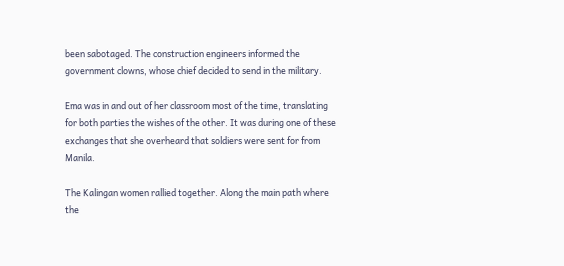been sabotaged. The construction engineers informed the government clowns, whose chief decided to send in the military.

Ema was in and out of her classroom most of the time, translating for both parties the wishes of the other. It was during one of these exchanges that she overheard that soldiers were sent for from Manila.

The Kalingan women rallied together. Along the main path where the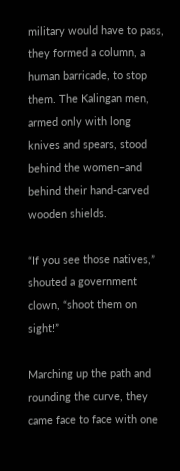military would have to pass, they formed a column, a human barricade, to stop them. The Kalingan men, armed only with long knives and spears, stood behind the women–and behind their hand-carved wooden shields.

“If you see those natives,” shouted a government clown, “shoot them on sight!”

Marching up the path and rounding the curve, they came face to face with one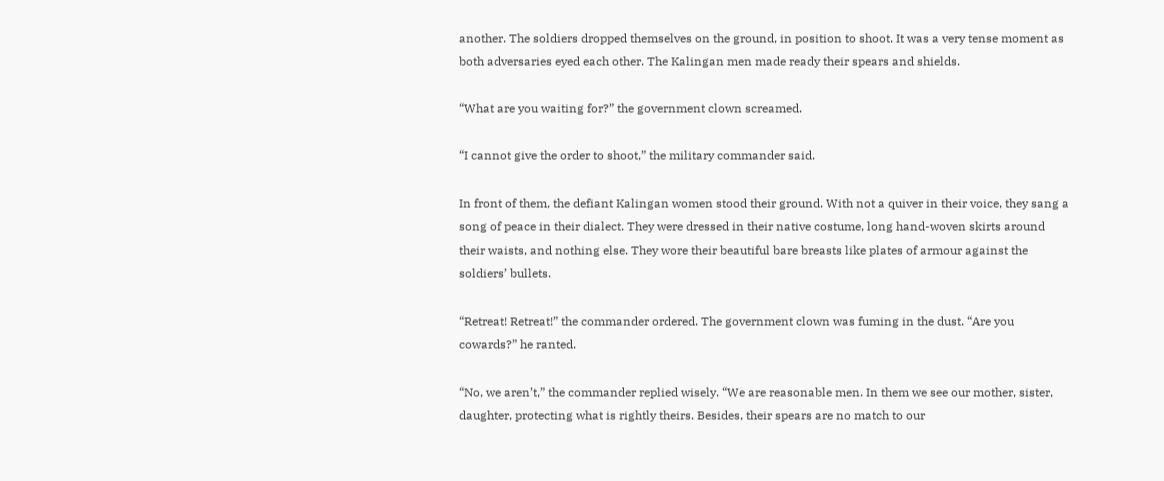another. The soldiers dropped themselves on the ground, in position to shoot. It was a very tense moment as both adversaries eyed each other. The Kalingan men made ready their spears and shields.

“What are you waiting for?” the government clown screamed.

“I cannot give the order to shoot,” the military commander said.

In front of them, the defiant Kalingan women stood their ground. With not a quiver in their voice, they sang a song of peace in their dialect. They were dressed in their native costume, long hand-woven skirts around their waists, and nothing else. They wore their beautiful bare breasts like plates of armour against the soldiers’ bullets.

“Retreat! Retreat!” the commander ordered. The government clown was fuming in the dust. “Are you cowards?” he ranted.

“No, we aren’t,” the commander replied wisely. “We are reasonable men. In them we see our mother, sister, daughter, protecting what is rightly theirs. Besides, their spears are no match to our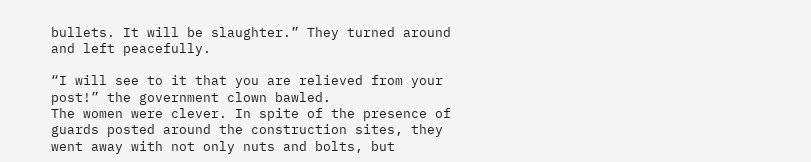bullets. It will be slaughter.” They turned around and left peacefully.

“I will see to it that you are relieved from your post!” the government clown bawled.
The women were clever. In spite of the presence of guards posted around the construction sites, they went away with not only nuts and bolts, but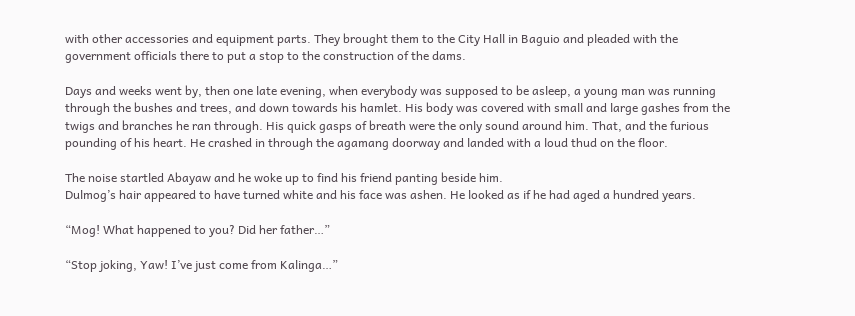with other accessories and equipment parts. They brought them to the City Hall in Baguio and pleaded with the government officials there to put a stop to the construction of the dams.

Days and weeks went by, then one late evening, when everybody was supposed to be asleep, a young man was running through the bushes and trees, and down towards his hamlet. His body was covered with small and large gashes from the twigs and branches he ran through. His quick gasps of breath were the only sound around him. That, and the furious pounding of his heart. He crashed in through the agamang doorway and landed with a loud thud on the floor.

The noise startled Abayaw and he woke up to find his friend panting beside him.
Dulmog’s hair appeared to have turned white and his face was ashen. He looked as if he had aged a hundred years.

“Mog! What happened to you? Did her father…”

“Stop joking, Yaw! I’ve just come from Kalinga…”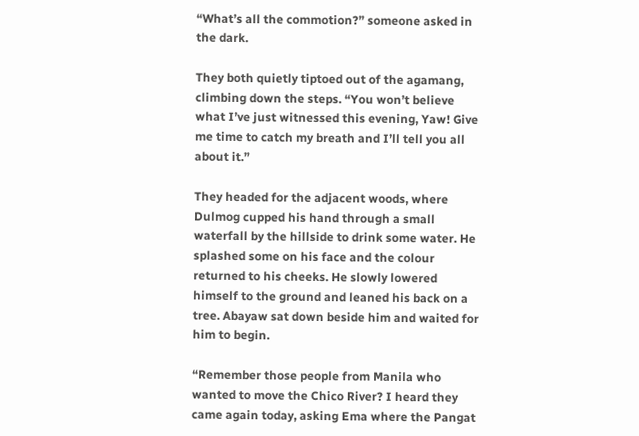“What’s all the commotion?” someone asked in the dark.

They both quietly tiptoed out of the agamang, climbing down the steps. “You won’t believe what I’ve just witnessed this evening, Yaw! Give me time to catch my breath and I’ll tell you all about it.”

They headed for the adjacent woods, where Dulmog cupped his hand through a small waterfall by the hillside to drink some water. He splashed some on his face and the colour returned to his cheeks. He slowly lowered himself to the ground and leaned his back on a tree. Abayaw sat down beside him and waited for him to begin.

“Remember those people from Manila who wanted to move the Chico River? I heard they came again today, asking Ema where the Pangat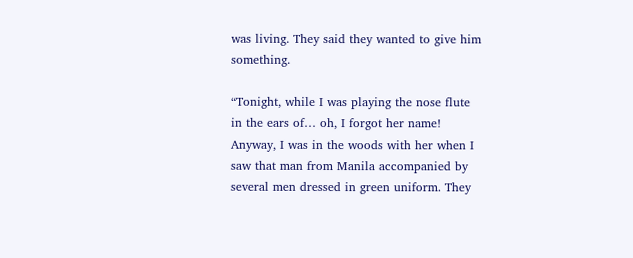was living. They said they wanted to give him something.

“Tonight, while I was playing the nose flute in the ears of… oh, I forgot her name! Anyway, I was in the woods with her when I saw that man from Manila accompanied by several men dressed in green uniform. They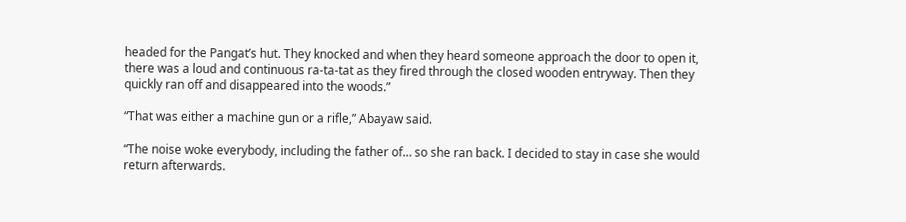headed for the Pangat’s hut. They knocked and when they heard someone approach the door to open it, there was a loud and continuous ra-ta-tat as they fired through the closed wooden entryway. Then they quickly ran off and disappeared into the woods.”

“That was either a machine gun or a rifle,” Abayaw said.

“The noise woke everybody, including the father of… so she ran back. I decided to stay in case she would return afterwards.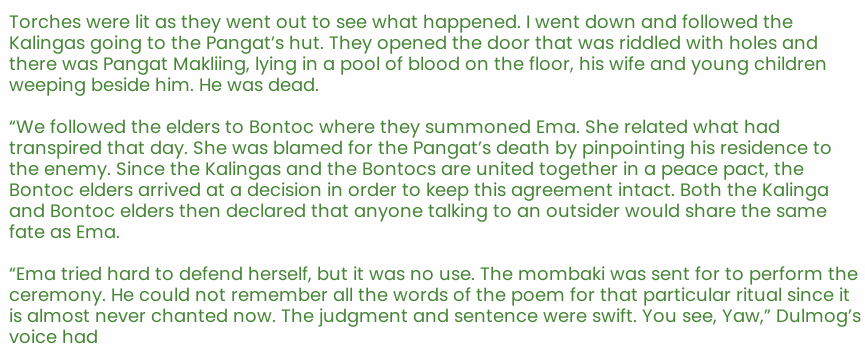Torches were lit as they went out to see what happened. I went down and followed the Kalingas going to the Pangat’s hut. They opened the door that was riddled with holes and there was Pangat Makliing, lying in a pool of blood on the floor, his wife and young children weeping beside him. He was dead.

“We followed the elders to Bontoc where they summoned Ema. She related what had transpired that day. She was blamed for the Pangat’s death by pinpointing his residence to the enemy. Since the Kalingas and the Bontocs are united together in a peace pact, the Bontoc elders arrived at a decision in order to keep this agreement intact. Both the Kalinga and Bontoc elders then declared that anyone talking to an outsider would share the same fate as Ema.

“Ema tried hard to defend herself, but it was no use. The mombaki was sent for to perform the ceremony. He could not remember all the words of the poem for that particular ritual since it is almost never chanted now. The judgment and sentence were swift. You see, Yaw,” Dulmog’s voice had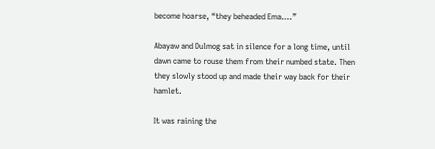become hoarse, “they beheaded Ema….”

Abayaw and Dulmog sat in silence for a long time, until dawn came to rouse them from their numbed state. Then they slowly stood up and made their way back for their hamlet.

It was raining the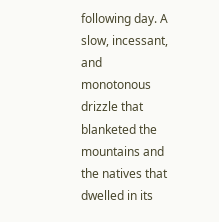following day. A slow, incessant, and monotonous drizzle that blanketed the mountains and the natives that dwelled in its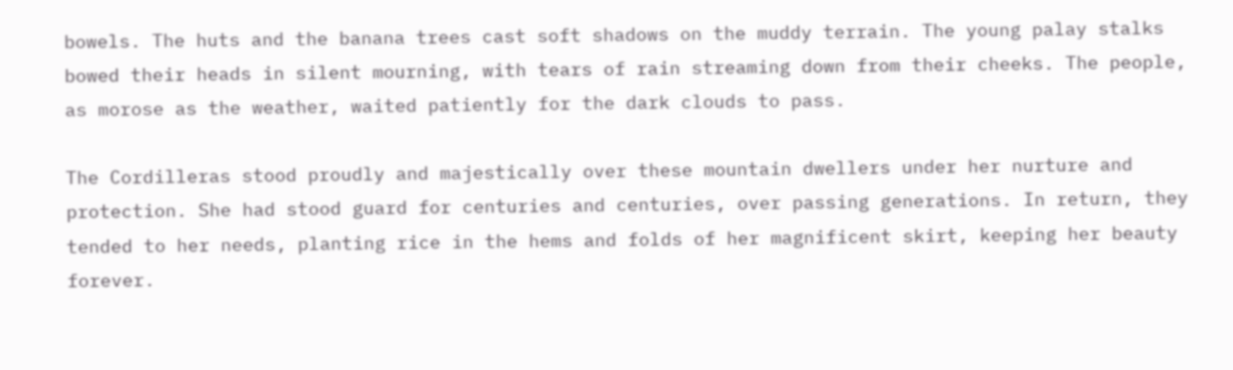bowels. The huts and the banana trees cast soft shadows on the muddy terrain. The young palay stalks bowed their heads in silent mourning, with tears of rain streaming down from their cheeks. The people, as morose as the weather, waited patiently for the dark clouds to pass.

The Cordilleras stood proudly and majestically over these mountain dwellers under her nurture and protection. She had stood guard for centuries and centuries, over passing generations. In return, they tended to her needs, planting rice in the hems and folds of her magnificent skirt, keeping her beauty forever.